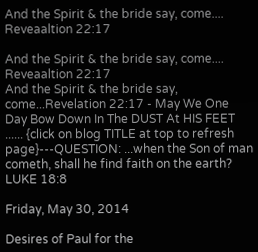And the Spirit & the bride say, come.... Reveaaltion 22:17

And the Spirit & the bride say, come.... Reveaaltion 22:17
And the Spirit & the bride say, come...Revelation 22:17 - May We One Day Bow Down In The DUST At HIS FEET ...... {click on blog TITLE at top to refresh page}---QUESTION: ...when the Son of man cometh, shall he find faith on the earth? LUKE 18:8

Friday, May 30, 2014

Desires of Paul for the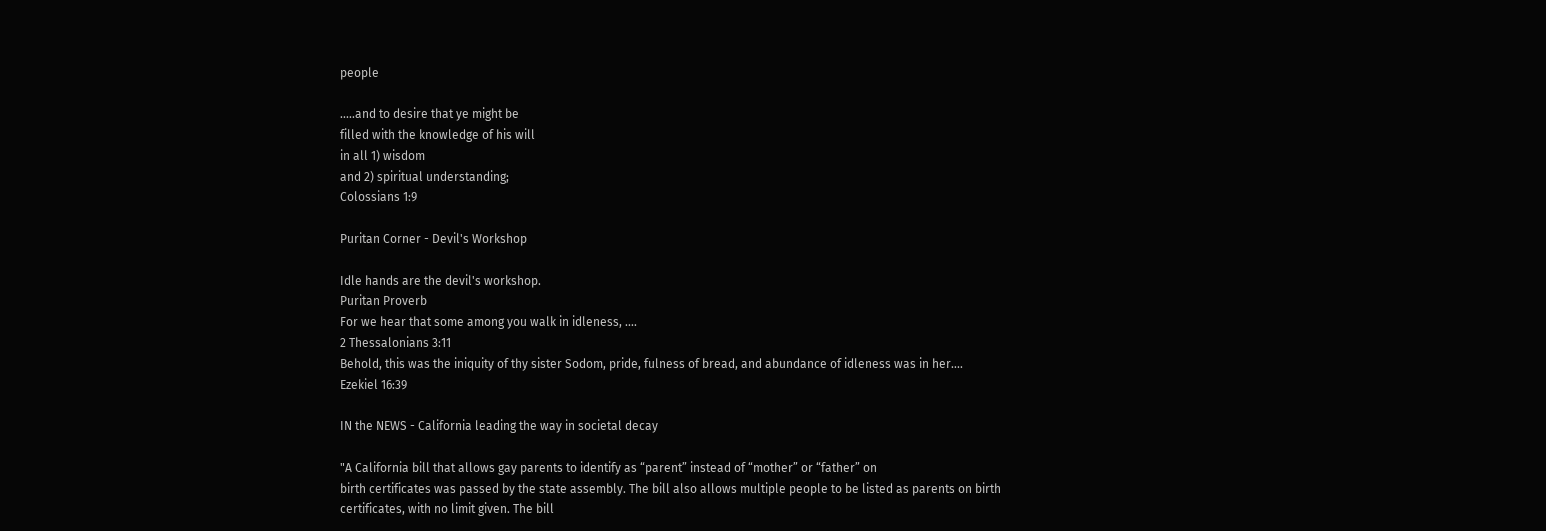people

.....and to desire that ye might be
filled with the knowledge of his will
in all 1) wisdom
and 2) spiritual understanding;
Colossians 1:9

Puritan Corner - Devil's Workshop

Idle hands are the devil's workshop.
Puritan Proverb
For we hear that some among you walk in idleness, ....
2 Thessalonians 3:11
Behold, this was the iniquity of thy sister Sodom, pride, fulness of bread, and abundance of idleness was in her....
Ezekiel 16:39

IN the NEWS - California leading the way in societal decay

"A California bill that allows gay parents to identify as “parent” instead of “mother” or “father” on
birth certificates was passed by the state assembly. The bill also allows multiple people to be listed as parents on birth certificates, with no limit given. The bill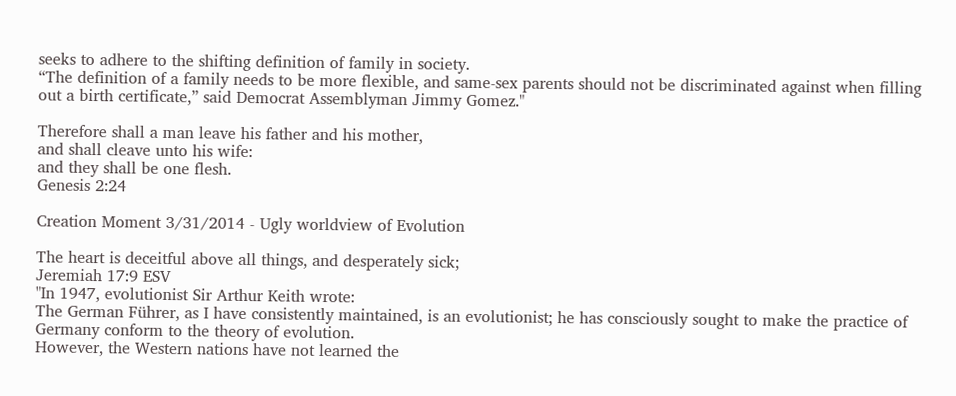seeks to adhere to the shifting definition of family in society.
“The definition of a family needs to be more flexible, and same-sex parents should not be discriminated against when filling out a birth certificate,” said Democrat Assemblyman Jimmy Gomez."

Therefore shall a man leave his father and his mother,
and shall cleave unto his wife:
and they shall be one flesh.
Genesis 2:24

Creation Moment 3/31/2014 - Ugly worldview of Evolution

The heart is deceitful above all things, and desperately sick;
Jeremiah 17:9 ESV
"In 1947, evolutionist Sir Arthur Keith wrote:
The German Führer, as I have consistently maintained, is an evolutionist; he has consciously sought to make the practice of Germany conform to the theory of evolution.
However, the Western nations have not learned the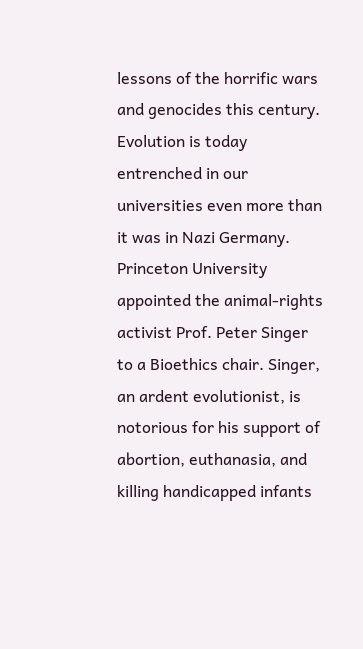lessons of the horrific wars and genocides this century. Evolution is today entrenched in our universities even more than it was in Nazi Germany.
Princeton University appointed the animal-rights activist Prof. Peter Singer to a Bioethics chair. Singer, an ardent evolutionist, is notorious for his support of abortion, euthanasia, and killing handicapped infants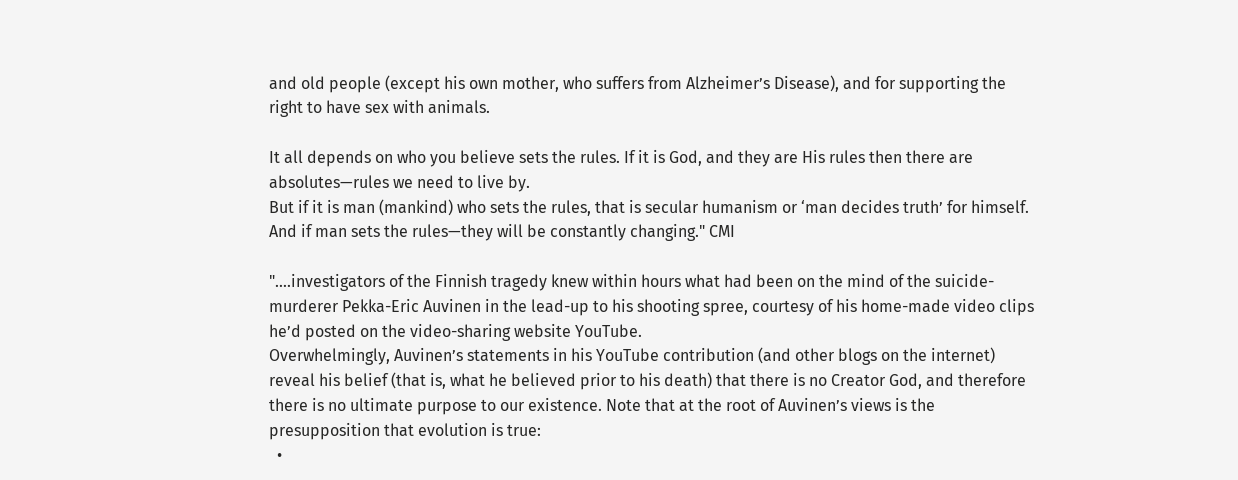and old people (except his own mother, who suffers from Alzheimer’s Disease), and for supporting the right to have sex with animals.

It all depends on who you believe sets the rules. If it is God, and they are His rules then there are absolutes—rules we need to live by.
But if it is man (mankind) who sets the rules, that is secular humanism or ‘man decides truth’ for himself. And if man sets the rules—they will be constantly changing." CMI

"....investigators of the Finnish tragedy knew within hours what had been on the mind of the suicide-murderer Pekka-Eric Auvinen in the lead-up to his shooting spree, courtesy of his home-made video clips he’d posted on the video-sharing website YouTube.
Overwhelmingly, Auvinen’s statements in his YouTube contribution (and other blogs on the internet) reveal his belief (that is, what he believed prior to his death) that there is no Creator God, and therefore there is no ultimate purpose to our existence. Note that at the root of Auvinen’s views is the presupposition that evolution is true:
  •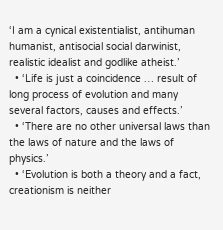‘I am a cynical existentialist, antihuman humanist, antisocial social darwinist, realistic idealist and godlike atheist.’
  • ‘Life is just a coincidence … result of long process of evolution and many several factors, causes and effects.’
  • ‘There are no other universal laws than the laws of nature and the laws of physics.’
  • ‘Evolution is both a theory and a fact, creationism is neither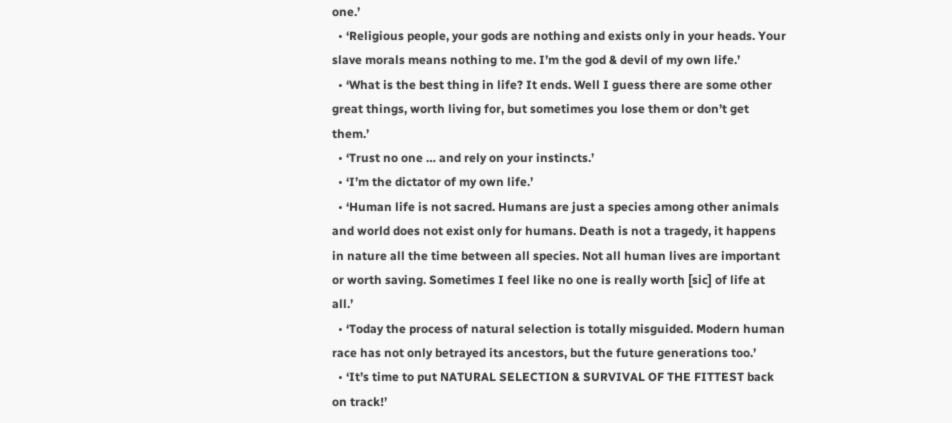one.’
  • ‘Religious people, your gods are nothing and exists only in your heads. Your slave morals means nothing to me. I’m the god & devil of my own life.’
  • ‘What is the best thing in life? It ends. Well I guess there are some other great things, worth living for, but sometimes you lose them or don’t get them.’
  • ‘Trust no one … and rely on your instincts.’
  • ‘I’m the dictator of my own life.’
  • ‘Human life is not sacred. Humans are just a species among other animals and world does not exist only for humans. Death is not a tragedy, it happens in nature all the time between all species. Not all human lives are important or worth saving. Sometimes I feel like no one is really worth [sic] of life at all.’
  • ‘Today the process of natural selection is totally misguided. Modern human race has not only betrayed its ancestors, but the future generations too.’
  • ‘It’s time to put NATURAL SELECTION & SURVIVAL OF THE FITTEST back on track!’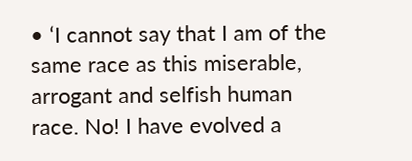• ‘I cannot say that I am of the same race as this miserable, arrogant and selfish human race. No! I have evolved a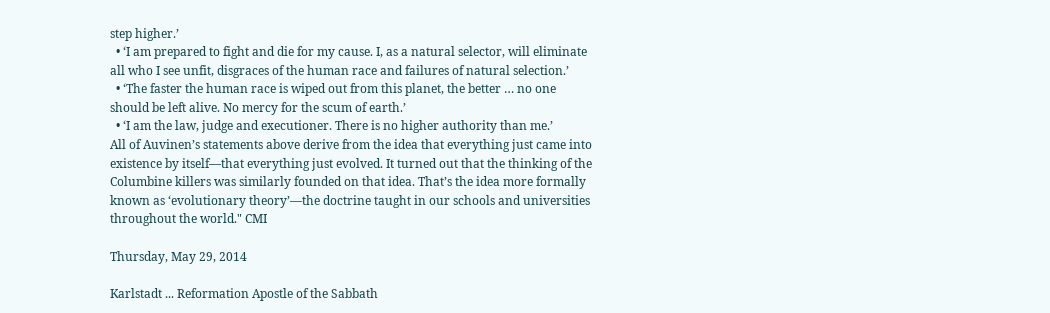step higher.’
  • ‘I am prepared to fight and die for my cause. I, as a natural selector, will eliminate all who I see unfit, disgraces of the human race and failures of natural selection.’
  • ‘The faster the human race is wiped out from this planet, the better … no one should be left alive. No mercy for the scum of earth.’
  • ‘I am the law, judge and executioner. There is no higher authority than me.’
All of Auvinen’s statements above derive from the idea that everything just came into existence by itself—that everything just evolved. It turned out that the thinking of the Columbine killers was similarly founded on that idea. That’s the idea more formally known as ‘evolutionary theory’—the doctrine taught in our schools and universities throughout the world." CMI

Thursday, May 29, 2014

Karlstadt ... Reformation Apostle of the Sabbath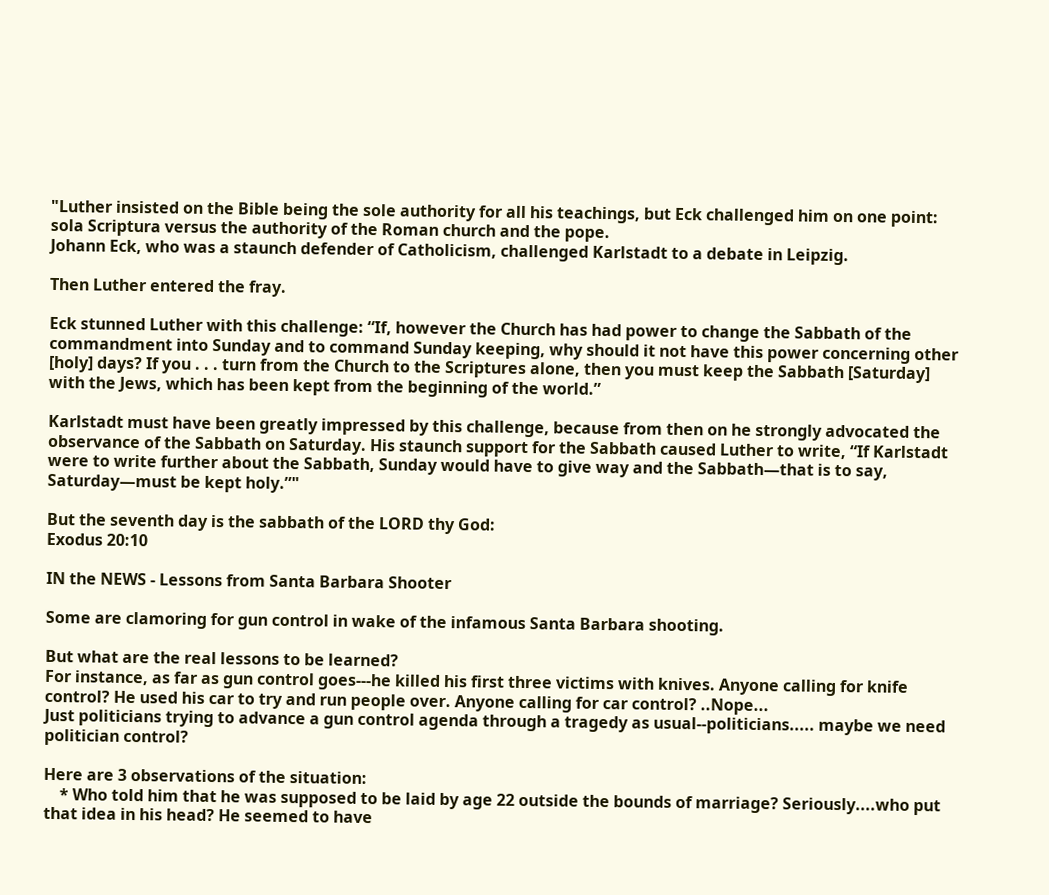"Luther insisted on the Bible being the sole authority for all his teachings, but Eck challenged him on one point: sola Scriptura versus the authority of the Roman church and the pope.
Johann Eck, who was a staunch defender of Catholicism, challenged Karlstadt to a debate in Leipzig.

Then Luther entered the fray.

Eck stunned Luther with this challenge: “If, however the Church has had power to change the Sabbath of the commandment into Sunday and to command Sunday keeping, why should it not have this power concerning other [holy] days? If you . . . turn from the Church to the Scriptures alone, then you must keep the Sabbath [Saturday] with the Jews, which has been kept from the beginning of the world.”

Karlstadt must have been greatly impressed by this challenge, because from then on he strongly advocated the observance of the Sabbath on Saturday. His staunch support for the Sabbath caused Luther to write, “If Karlstadt were to write further about the Sabbath, Sunday would have to give way and the Sabbath—that is to say, Saturday—must be kept holy.”"

But the seventh day is the sabbath of the LORD thy God:
Exodus 20:10

IN the NEWS - Lessons from Santa Barbara Shooter

Some are clamoring for gun control in wake of the infamous Santa Barbara shooting.

But what are the real lessons to be learned?
For instance, as far as gun control goes---he killed his first three victims with knives. Anyone calling for knife control? He used his car to try and run people over. Anyone calling for car control? ..Nope...
Just politicians trying to advance a gun control agenda through a tragedy as usual--politicians..... maybe we need politician control?

Here are 3 observations of the situation:
    * Who told him that he was supposed to be laid by age 22 outside the bounds of marriage? Seriously....who put that idea in his head? He seemed to have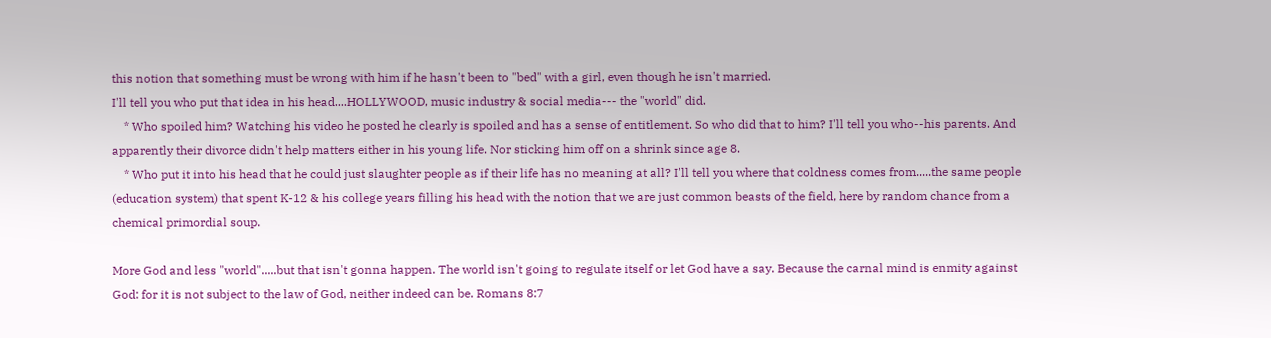this notion that something must be wrong with him if he hasn't been to "bed" with a girl, even though he isn't married.
I'll tell you who put that idea in his head....HOLLYWOOD, music industry & social media--- the "world" did.
    * Who spoiled him? Watching his video he posted he clearly is spoiled and has a sense of entitlement. So who did that to him? I'll tell you who--his parents. And apparently their divorce didn't help matters either in his young life. Nor sticking him off on a shrink since age 8.
    * Who put it into his head that he could just slaughter people as if their life has no meaning at all? I'll tell you where that coldness comes from.....the same people (education system) that spent K-12 & his college years filling his head with the notion that we are just common beasts of the field, here by random chance from a chemical primordial soup.

More God and less "world".....but that isn't gonna happen. The world isn't going to regulate itself or let God have a say. Because the carnal mind is enmity against God: for it is not subject to the law of God, neither indeed can be. Romans 8:7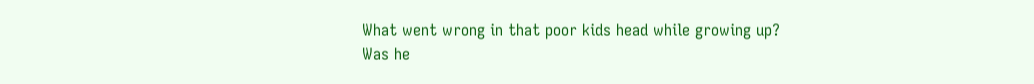What went wrong in that poor kids head while growing up?
Was he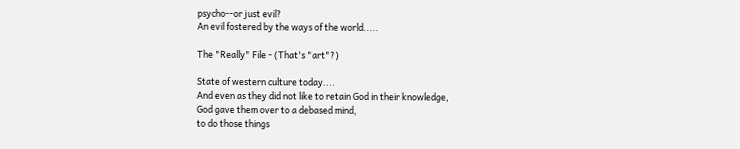psycho--or just evil?
An evil fostered by the ways of the world.....

The "Really" File - (That's "art"?)

State of western culture today....
And even as they did not like to retain God in their knowledge,
God gave them over to a debased mind,
to do those things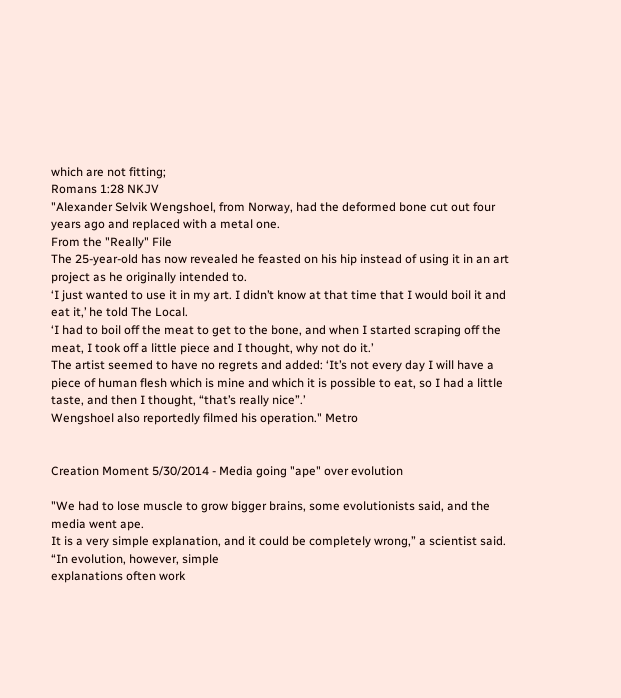which are not fitting;
Romans 1:28 NKJV
"Alexander Selvik Wengshoel, from Norway, had the deformed bone cut out four years ago and replaced with a metal one.
From the "Really" File
The 25-year-old has now revealed he feasted on his hip instead of using it in an art project as he originally intended to.
‘I just wanted to use it in my art. I didn’t know at that time that I would boil it and eat it,’ he told The Local.
‘I had to boil off the meat to get to the bone, and when I started scraping off the meat, I took off a little piece and I thought, why not do it.’
The artist seemed to have no regrets and added: ‘It’s not every day I will have a piece of human flesh which is mine and which it is possible to eat, so I had a little taste, and then I thought, “that’s really nice”.’
Wengshoel also reportedly filmed his operation." Metro


Creation Moment 5/30/2014 - Media going "ape" over evolution

"We had to lose muscle to grow bigger brains, some evolutionists said, and the media went ape.
It is a very simple explanation, and it could be completely wrong,” a scientist said. “In evolution, however, simple
explanations often work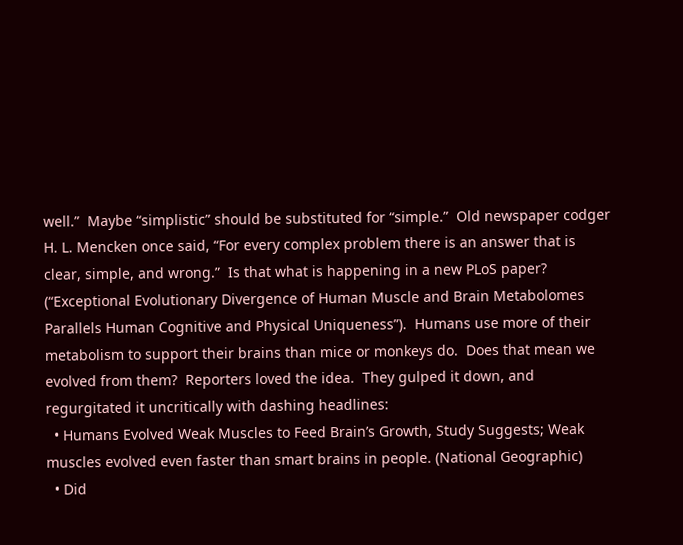well.”  Maybe “simplistic” should be substituted for “simple.”  Old newspaper codger H. L. Mencken once said, “For every complex problem there is an answer that is clear, simple, and wrong.”  Is that what is happening in a new PLoS paper?  (“Exceptional Evolutionary Divergence of Human Muscle and Brain Metabolomes Parallels Human Cognitive and Physical Uniqueness”).  Humans use more of their metabolism to support their brains than mice or monkeys do.  Does that mean we evolved from them?  Reporters loved the idea.  They gulped it down, and regurgitated it uncritically with dashing headlines:
  • Humans Evolved Weak Muscles to Feed Brain’s Growth, Study Suggests; Weak muscles evolved even faster than smart brains in people. (National Geographic)
  • Did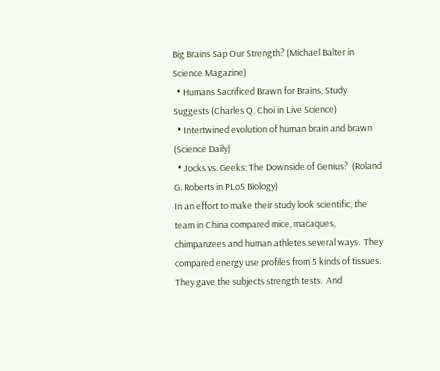Big Brains Sap Our Strength? (Michael Balter in Science Magazine)
  • Humans Sacrificed Brawn for Brains, Study Suggests (Charles Q. Choi in Live Science)
  • Intertwined evolution of human brain and brawn (Science Daily)
  • Jocks vs. Geeks: The Downside of Genius?  (Roland G. Roberts in PLoS Biology)
In an effort to make their study look scientific, the team in China compared mice, macaques, chimpanzees and human athletes several ways.  They compared energy use profiles from 5 kinds of tissues.  They gave the subjects strength tests.  And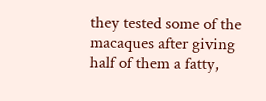they tested some of the macaques after giving half of them a fatty,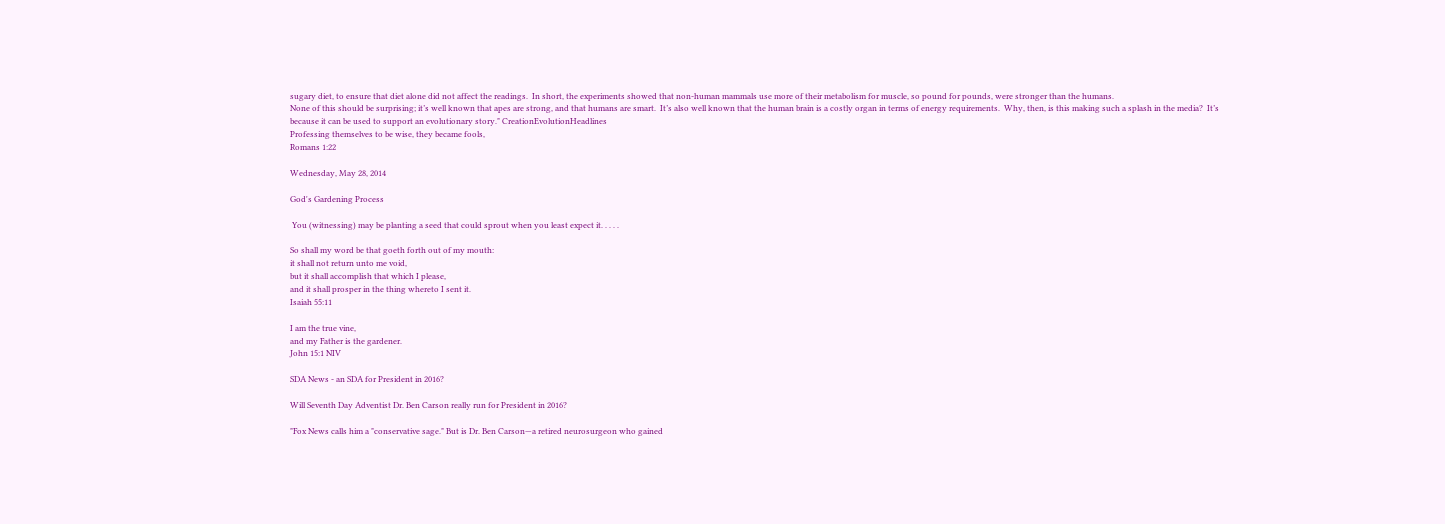sugary diet, to ensure that diet alone did not affect the readings.  In short, the experiments showed that non-human mammals use more of their metabolism for muscle, so pound for pounds, were stronger than the humans.
None of this should be surprising; it’s well known that apes are strong, and that humans are smart.  It’s also well known that the human brain is a costly organ in terms of energy requirements.  Why, then, is this making such a splash in the media?  It’s because it can be used to support an evolutionary story." CreationEvolutionHeadlines
Professing themselves to be wise, they became fools,
Romans 1:22

Wednesday, May 28, 2014

God's Gardening Process

 You (witnessing) may be planting a seed that could sprout when you least expect it. . . . .

So shall my word be that goeth forth out of my mouth:
it shall not return unto me void,
but it shall accomplish that which I please,
and it shall prosper in the thing whereto I sent it.
Isaiah 55:11

I am the true vine,
and my Father is the gardener.
John 15:1 NIV

SDA News - an SDA for President in 2016?

Will Seventh Day Adventist Dr. Ben Carson really run for President in 2016?

"Fox News calls him a "conservative sage." But is Dr. Ben Carson—a retired neurosurgeon who gained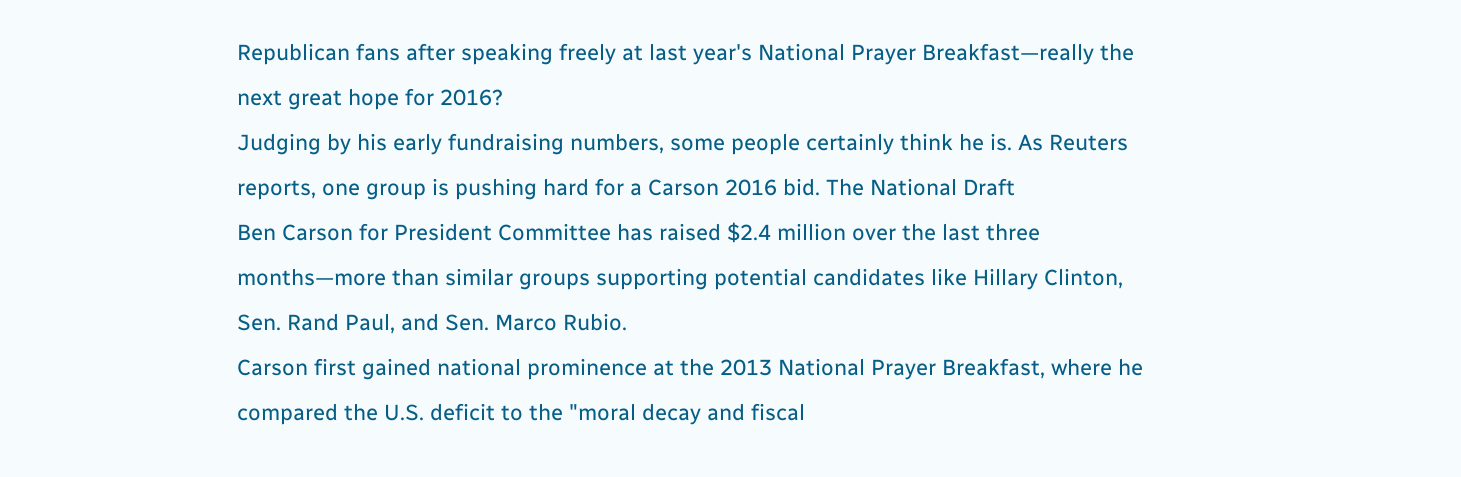Republican fans after speaking freely at last year's National Prayer Breakfast—really the next great hope for 2016?
Judging by his early fundraising numbers, some people certainly think he is. As Reuters reports, one group is pushing hard for a Carson 2016 bid. The National Draft
Ben Carson for President Committee has raised $2.4 million over the last three months—more than similar groups supporting potential candidates like Hillary Clinton, Sen. Rand Paul, and Sen. Marco Rubio.
Carson first gained national prominence at the 2013 National Prayer Breakfast, where he compared the U.S. deficit to the "moral decay and fiscal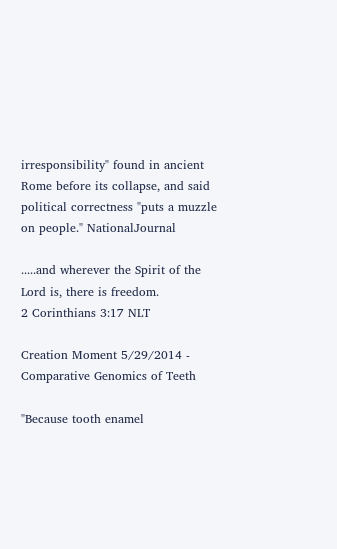irresponsibility" found in ancient Rome before its collapse, and said political correctness "puts a muzzle on people." NationalJournal

.....and wherever the Spirit of the Lord is, there is freedom.
2 Corinthians 3:17 NLT

Creation Moment 5/29/2014 - Comparative Genomics of Teeth

"Because tooth enamel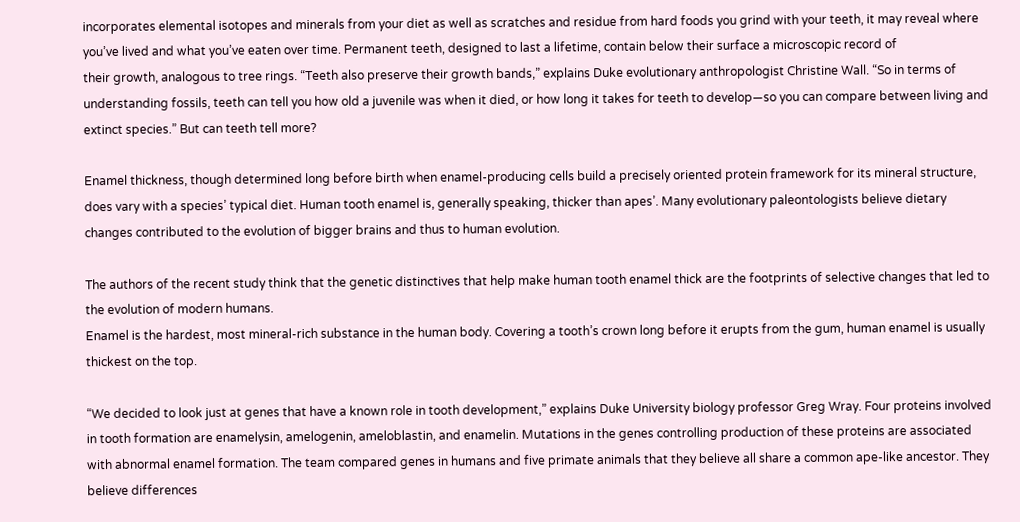incorporates elemental isotopes and minerals from your diet as well as scratches and residue from hard foods you grind with your teeth, it may reveal where you’ve lived and what you’ve eaten over time. Permanent teeth, designed to last a lifetime, contain below their surface a microscopic record of
their growth, analogous to tree rings. “Teeth also preserve their growth bands,” explains Duke evolutionary anthropologist Christine Wall. “So in terms of understanding fossils, teeth can tell you how old a juvenile was when it died, or how long it takes for teeth to develop—so you can compare between living and extinct species.” But can teeth tell more?

Enamel thickness, though determined long before birth when enamel-producing cells build a precisely oriented protein framework for its mineral structure, does vary with a species’ typical diet. Human tooth enamel is, generally speaking, thicker than apes’. Many evolutionary paleontologists believe dietary changes contributed to the evolution of bigger brains and thus to human evolution.

The authors of the recent study think that the genetic distinctives that help make human tooth enamel thick are the footprints of selective changes that led to the evolution of modern humans.
Enamel is the hardest, most mineral-rich substance in the human body. Covering a tooth’s crown long before it erupts from the gum, human enamel is usually thickest on the top.

“We decided to look just at genes that have a known role in tooth development,” explains Duke University biology professor Greg Wray. Four proteins involved in tooth formation are enamelysin, amelogenin, ameloblastin, and enamelin. Mutations in the genes controlling production of these proteins are associated with abnormal enamel formation. The team compared genes in humans and five primate animals that they believe all share a common ape-like ancestor. They believe differences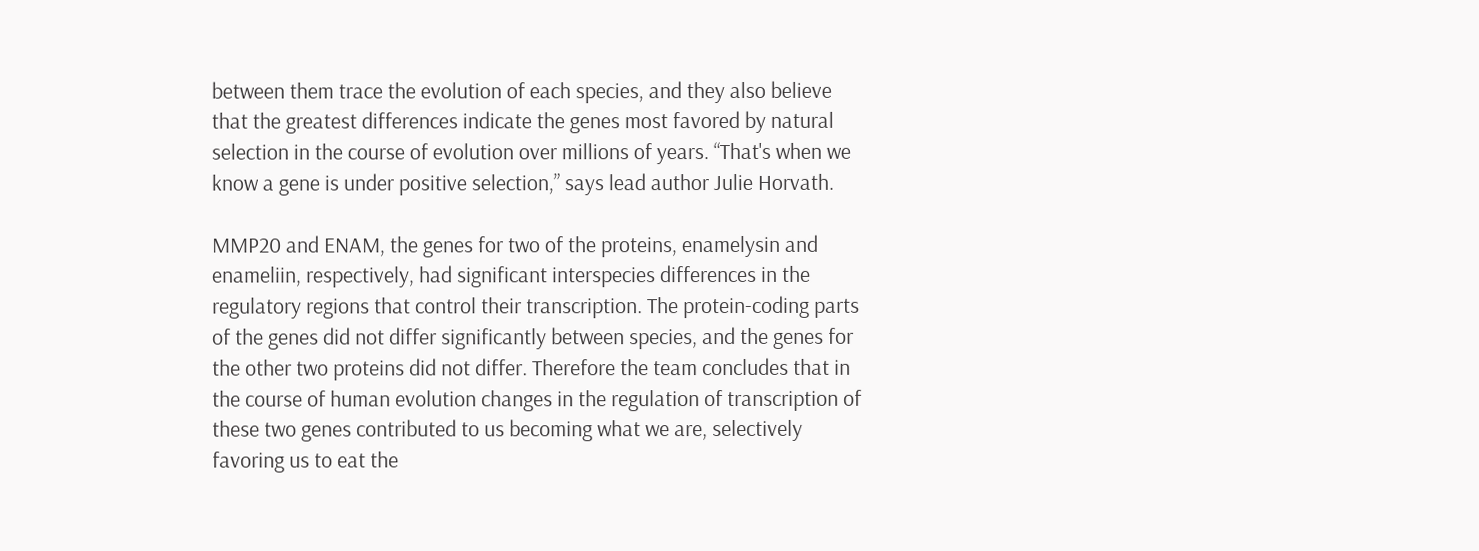between them trace the evolution of each species, and they also believe that the greatest differences indicate the genes most favored by natural selection in the course of evolution over millions of years. “That's when we know a gene is under positive selection,” says lead author Julie Horvath.

MMP20 and ENAM, the genes for two of the proteins, enamelysin and enameliin, respectively, had significant interspecies differences in the regulatory regions that control their transcription. The protein-coding parts of the genes did not differ significantly between species, and the genes for the other two proteins did not differ. Therefore the team concludes that in the course of human evolution changes in the regulation of transcription of these two genes contributed to us becoming what we are, selectively favoring us to eat the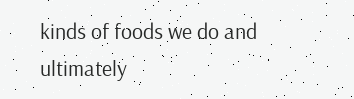kinds of foods we do and ultimately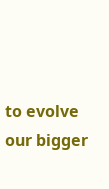to evolve our bigger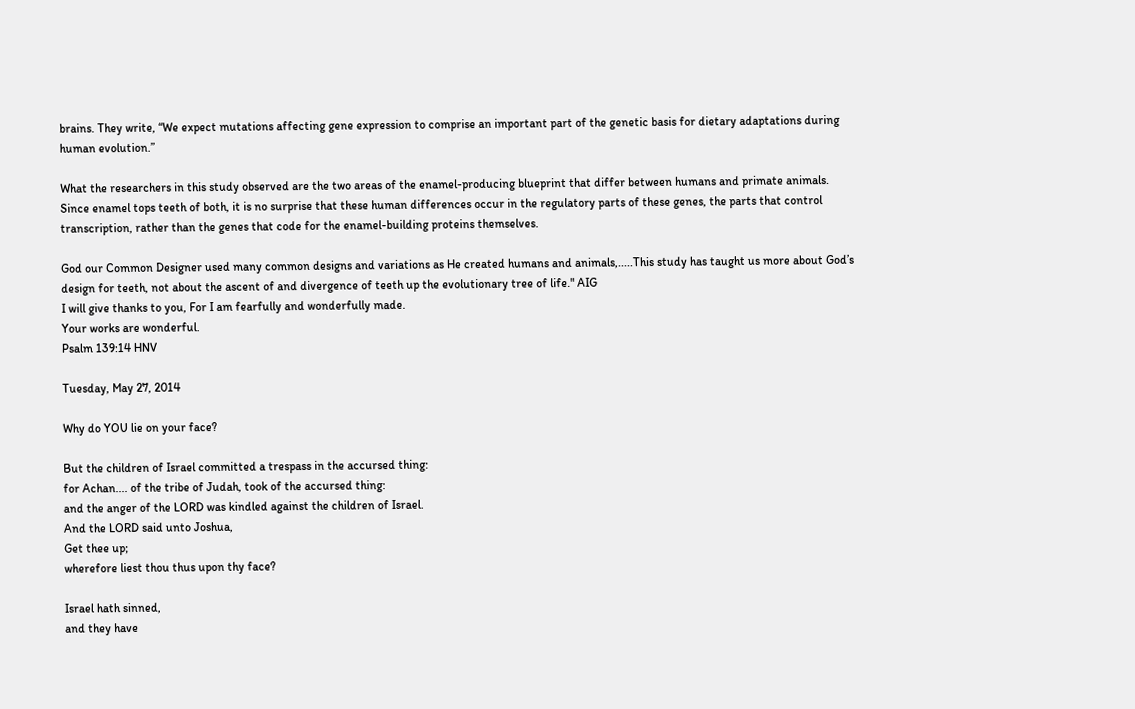brains. They write, “We expect mutations affecting gene expression to comprise an important part of the genetic basis for dietary adaptations during human evolution.”

What the researchers in this study observed are the two areas of the enamel-producing blueprint that differ between humans and primate animals. Since enamel tops teeth of both, it is no surprise that these human differences occur in the regulatory parts of these genes, the parts that control transcription, rather than the genes that code for the enamel-building proteins themselves.

God our Common Designer used many common designs and variations as He created humans and animals,.....This study has taught us more about God’s design for teeth, not about the ascent of and divergence of teeth up the evolutionary tree of life." AIG
I will give thanks to you, For I am fearfully and wonderfully made.
Your works are wonderful.
Psalm 139:14 HNV

Tuesday, May 27, 2014

Why do YOU lie on your face?

But the children of Israel committed a trespass in the accursed thing:
for Achan.... of the tribe of Judah, took of the accursed thing:
and the anger of the LORD was kindled against the children of Israel.
And the LORD said unto Joshua,
Get thee up;
wherefore liest thou thus upon thy face?

Israel hath sinned,
and they have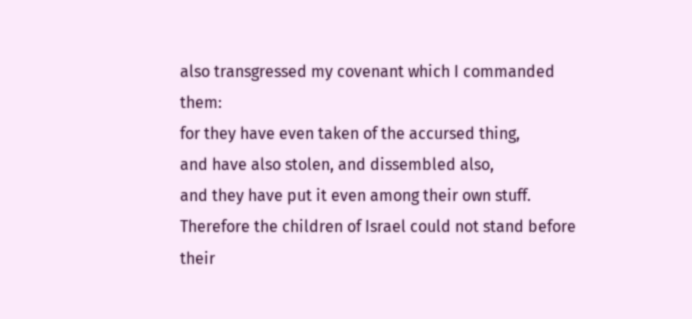also transgressed my covenant which I commanded them:
for they have even taken of the accursed thing,
and have also stolen, and dissembled also,
and they have put it even among their own stuff.
Therefore the children of Israel could not stand before their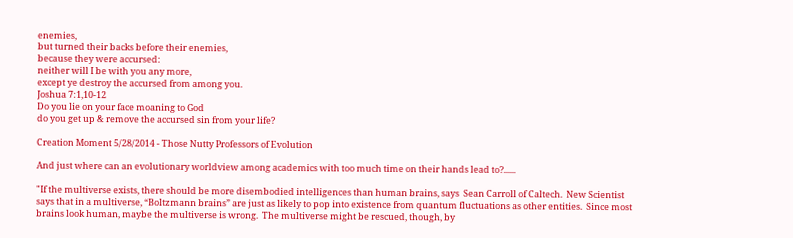enemies,
but turned their backs before their enemies,
because they were accursed:
neither will I be with you any more,
except ye destroy the accursed from among you.
Joshua 7:1,10-12
Do you lie on your face moaning to God
do you get up & remove the accursed sin from your life?

Creation Moment 5/28/2014 - Those Nutty Professors of Evolution

And just where can an evolutionary worldview among academics with too much time on their hands lead to?......

"If the multiverse exists, there should be more disembodied intelligences than human brains, says  Sean Carroll of Caltech.  New Scientist says that in a multiverse, “Boltzmann brains” are just as likely to pop into existence from quantum fluctuations as other entities.  Since most brains look human, maybe the multiverse is wrong.  The multiverse might be rescued, though, by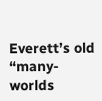Everett’s old “many-worlds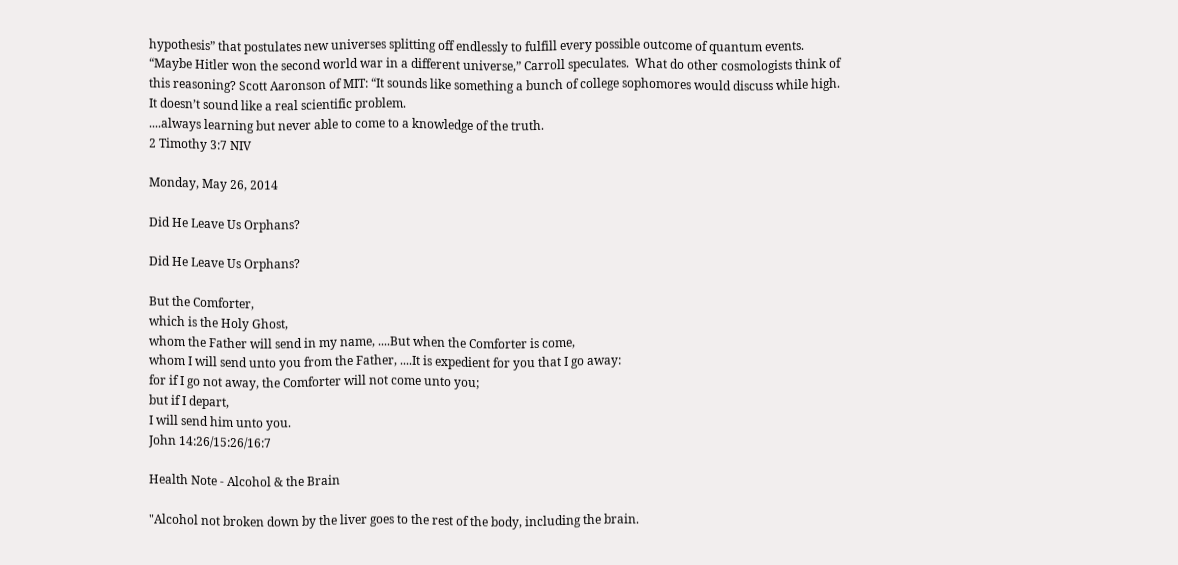hypothesis” that postulates new universes splitting off endlessly to fulfill every possible outcome of quantum events.  “Maybe Hitler won the second world war in a different universe,” Carroll speculates.  What do other cosmologists think of this reasoning? Scott Aaronson of MIT: “It sounds like something a bunch of college sophomores would discuss while high. It doesn’t sound like a real scientific problem.
....always learning but never able to come to a knowledge of the truth.
2 Timothy 3:7 NIV

Monday, May 26, 2014

Did He Leave Us Orphans?

Did He Leave Us Orphans?

But the Comforter,
which is the Holy Ghost,
whom the Father will send in my name, ....But when the Comforter is come,
whom I will send unto you from the Father, ....It is expedient for you that I go away:
for if I go not away, the Comforter will not come unto you;
but if I depart,
I will send him unto you.
John 14:26/15:26/16:7

Health Note - Alcohol & the Brain

"Alcohol not broken down by the liver goes to the rest of the body, including the brain.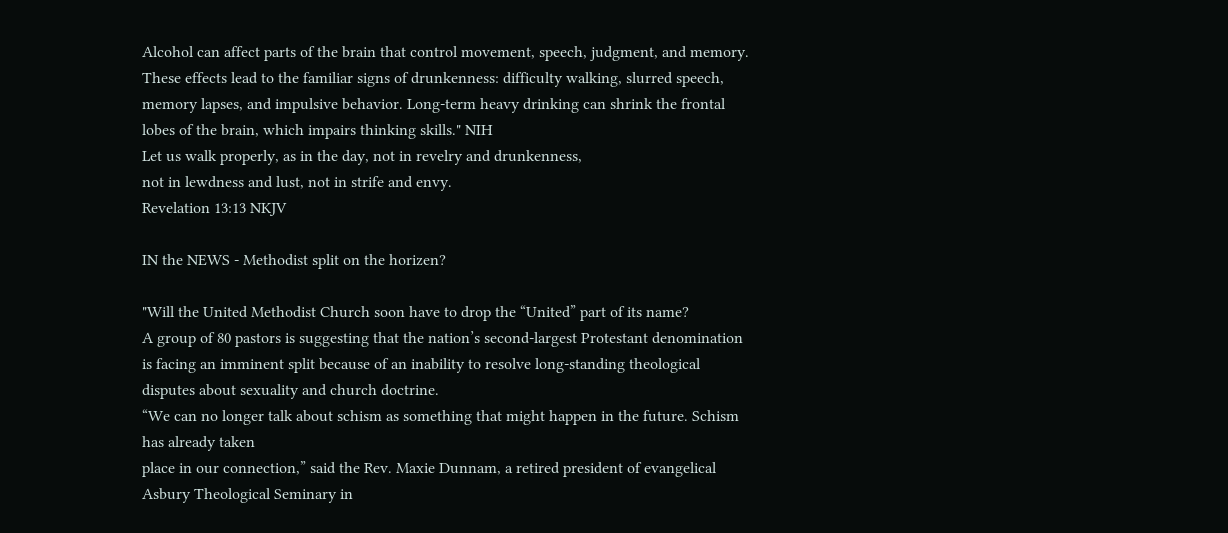Alcohol can affect parts of the brain that control movement, speech, judgment, and memory. These effects lead to the familiar signs of drunkenness: difficulty walking, slurred speech, memory lapses, and impulsive behavior. Long-term heavy drinking can shrink the frontal lobes of the brain, which impairs thinking skills." NIH
Let us walk properly, as in the day, not in revelry and drunkenness,
not in lewdness and lust, not in strife and envy.
Revelation 13:13 NKJV

IN the NEWS - Methodist split on the horizen?

"Will the United Methodist Church soon have to drop the “United” part of its name?
A group of 80 pastors is suggesting that the nation’s second-largest Protestant denomination is facing an imminent split because of an inability to resolve long-standing theological disputes about sexuality and church doctrine.
“We can no longer talk about schism as something that might happen in the future. Schism has already taken
place in our connection,” said the Rev. Maxie Dunnam, a retired president of evangelical Asbury Theological Seminary in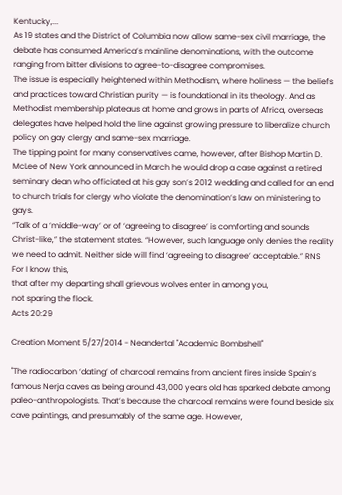Kentucky,...
As 19 states and the District of Columbia now allow same-sex civil marriage, the debate has consumed America’s mainline denominations, with the outcome ranging from bitter divisions to agree-to-disagree compromises.
The issue is especially heightened within Methodism, where holiness — the beliefs and practices toward Christian purity — is foundational in its theology. And as Methodist membership plateaus at home and grows in parts of Africa, overseas delegates have helped hold the line against growing pressure to liberalize church policy on gay clergy and same-sex marriage.
The tipping point for many conservatives came, however, after Bishop Martin D. McLee of New York announced in March he would drop a case against a retired seminary dean who officiated at his gay son’s 2012 wedding and called for an end to church trials for clergy who violate the denomination’s law on ministering to gays.
“Talk of a ‘middle-way’ or of ‘agreeing to disagree’ is comforting and sounds Christ-like,” the statement states. “However, such language only denies the reality we need to admit. Neither side will find ‘agreeing to disagree’ acceptable.” RNS
For I know this,
that after my departing shall grievous wolves enter in among you,
not sparing the flock.
Acts 20:29

Creation Moment 5/27/2014 - Neandertal "Academic Bombshell"

"The radiocarbon ‘dating’ of charcoal remains from ancient fires inside Spain’s famous Nerja caves as being around 43,000 years old has sparked debate among paleo-anthropologists. That’s because the charcoal remains were found beside six cave paintings, and presumably of the same age. However,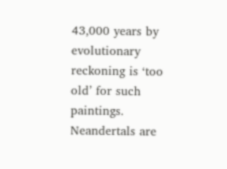43,000 years by evolutionary reckoning is ‘too old’ for such paintings. Neandertals are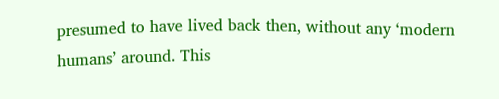presumed to have lived back then, without any ‘modern humans’ around. This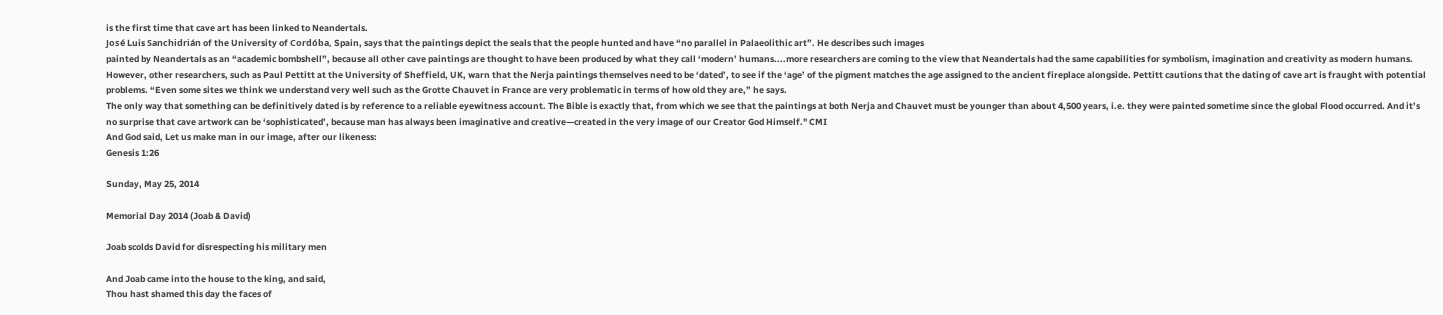is the first time that cave art has been linked to Neandertals.
José Luis Sanchidrián of the University of Cordóba, Spain, says that the paintings depict the seals that the people hunted and have “no parallel in Palaeolithic art”. He describes such images
painted by Neandertals as an “academic bombshell”, because all other cave paintings are thought to have been produced by what they call ‘modern’ humans....more researchers are coming to the view that Neandertals had the same capabilities for symbolism, imagination and creativity as modern humans.
However, other researchers, such as Paul Pettitt at the University of Sheffield, UK, warn that the Nerja paintings themselves need to be ‘dated’, to see if the ‘age’ of the pigment matches the age assigned to the ancient fireplace alongside. Pettitt cautions that the dating of cave art is fraught with potential problems. “Even some sites we think we understand very well such as the Grotte Chauvet in France are very problematic in terms of how old they are,” he says.
The only way that something can be definitively dated is by reference to a reliable eyewitness account. The Bible is exactly that, from which we see that the paintings at both Nerja and Chauvet must be younger than about 4,500 years, i.e. they were painted sometime since the global Flood occurred. And it’s no surprise that cave artwork can be ‘sophisticated’, because man has always been imaginative and creative—created in the very image of our Creator God Himself." CMI
And God said, Let us make man in our image, after our likeness:
Genesis 1:26

Sunday, May 25, 2014

Memorial Day 2014 (Joab & David)

Joab scolds David for disrespecting his military men

And Joab came into the house to the king, and said,
Thou hast shamed this day the faces of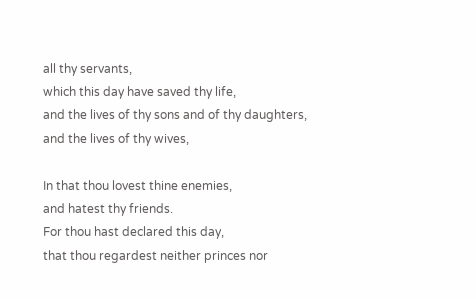all thy servants,
which this day have saved thy life,
and the lives of thy sons and of thy daughters,
and the lives of thy wives,

In that thou lovest thine enemies,
and hatest thy friends.
For thou hast declared this day,
that thou regardest neither princes nor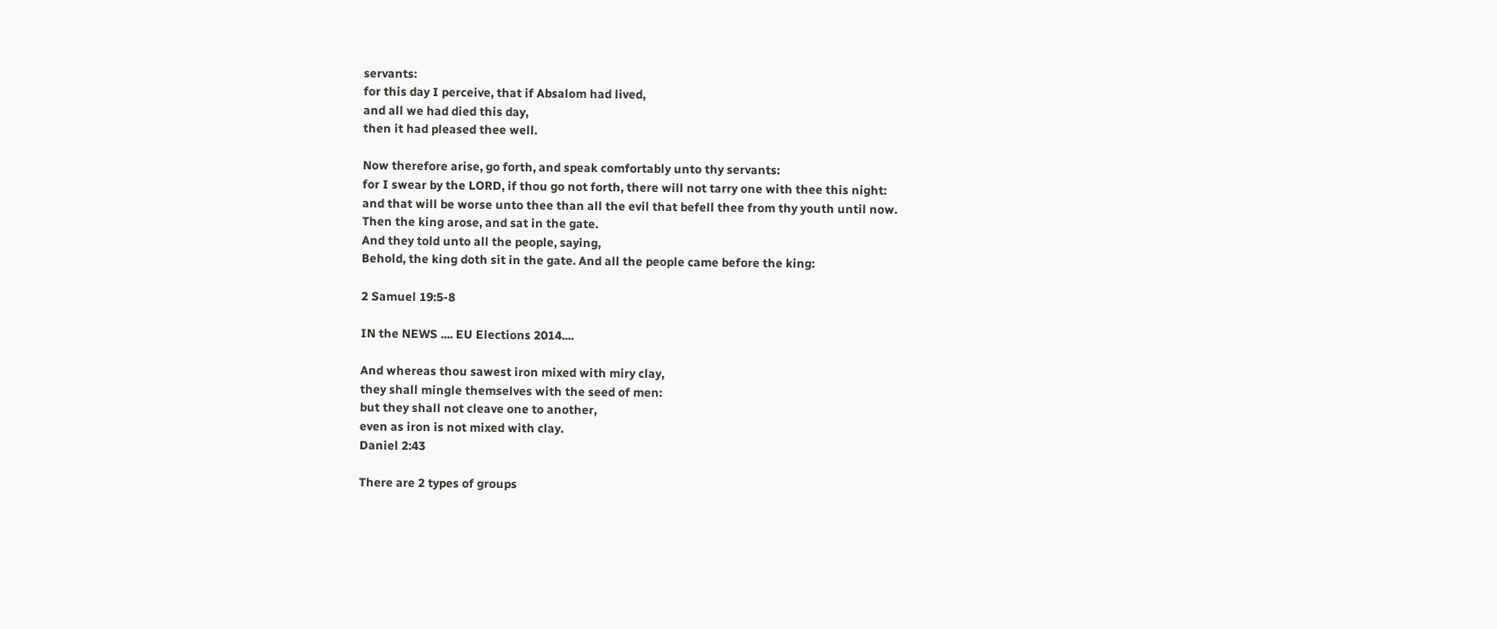servants:
for this day I perceive, that if Absalom had lived,
and all we had died this day,
then it had pleased thee well.

Now therefore arise, go forth, and speak comfortably unto thy servants:
for I swear by the LORD, if thou go not forth, there will not tarry one with thee this night:
and that will be worse unto thee than all the evil that befell thee from thy youth until now.
Then the king arose, and sat in the gate.
And they told unto all the people, saying,
Behold, the king doth sit in the gate. And all the people came before the king:

2 Samuel 19:5-8

IN the NEWS .... EU Elections 2014....

And whereas thou sawest iron mixed with miry clay,
they shall mingle themselves with the seed of men:
but they shall not cleave one to another,
even as iron is not mixed with clay.
Daniel 2:43

There are 2 types of groups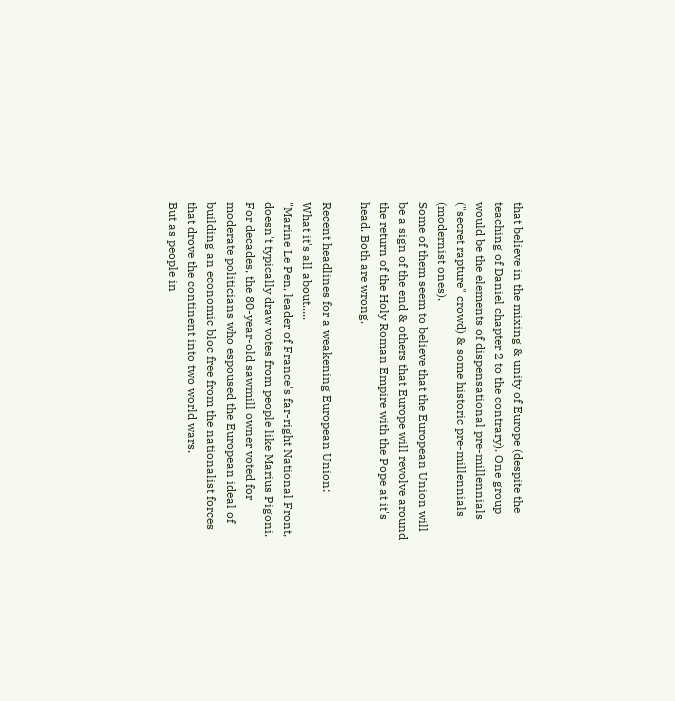that believe in the mixing & unity of Europe (despite the teaching of Daniel chapter 2 to the contrary). One group would be the elements of dispensational pre-millennials ("secret rapture" crowd) & some historic pre-millennials (modernist ones).
Some of them seem to believe that the European Union will be a sign of the end & others that Europe will revolve around the return of the Holy Roman Empire with the Pope at it's head. Both are wrong.

Recent headlines for a weakening European Union:
What it's all about.....
"Marine Le Pen, leader of France's far-right National Front, doesn't typically draw votes from people like Marius Pigoni.
For decades, the 80-year-old sawmill owner voted for moderate politicians who espoused the European ideal of building an economic bloc free from the nationalist forces that drove the continent into two world wars.
But as people in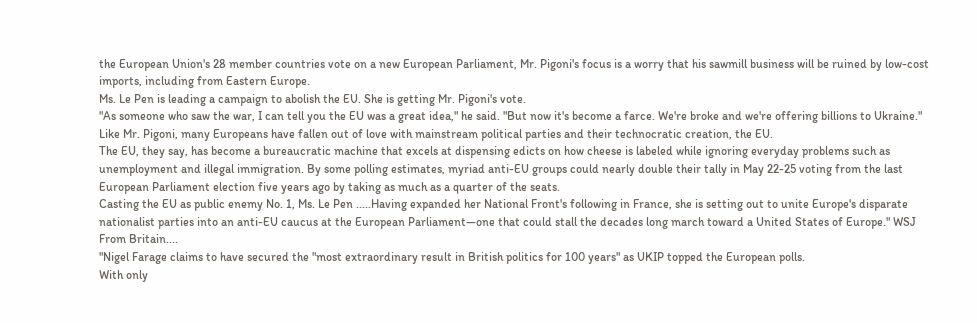the European Union's 28 member countries vote on a new European Parliament, Mr. Pigoni's focus is a worry that his sawmill business will be ruined by low-cost imports, including from Eastern Europe.
Ms. Le Pen is leading a campaign to abolish the EU. She is getting Mr. Pigoni's vote.
"As someone who saw the war, I can tell you the EU was a great idea," he said. "But now it's become a farce. We're broke and we're offering billions to Ukraine."
Like Mr. Pigoni, many Europeans have fallen out of love with mainstream political parties and their technocratic creation, the EU.
The EU, they say, has become a bureaucratic machine that excels at dispensing edicts on how cheese is labeled while ignoring everyday problems such as unemployment and illegal immigration. By some polling estimates, myriad anti-EU groups could nearly double their tally in May 22-25 voting from the last European Parliament election five years ago by taking as much as a quarter of the seats.
Casting the EU as public enemy No. 1, Ms. Le Pen .....Having expanded her National Front's following in France, she is setting out to unite Europe's disparate nationalist parties into an anti-EU caucus at the European Parliament—one that could stall the decades long march toward a United States of Europe." WSJ
From Britain....
"Nigel Farage claims to have secured the "most extraordinary result in British politics for 100 years" as UKIP topped the European polls.
With only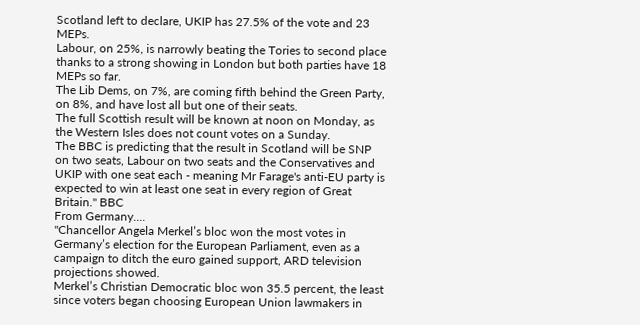Scotland left to declare, UKIP has 27.5% of the vote and 23 MEPs.
Labour, on 25%, is narrowly beating the Tories to second place thanks to a strong showing in London but both parties have 18 MEPs so far.
The Lib Dems, on 7%, are coming fifth behind the Green Party, on 8%, and have lost all but one of their seats.
The full Scottish result will be known at noon on Monday, as the Western Isles does not count votes on a Sunday.
The BBC is predicting that the result in Scotland will be SNP on two seats, Labour on two seats and the Conservatives and UKIP with one seat each - meaning Mr Farage's anti-EU party is expected to win at least one seat in every region of Great Britain." BBC
From Germany....
"Chancellor Angela Merkel’s bloc won the most votes in Germany’s election for the European Parliament, even as a campaign to ditch the euro gained support, ARD television projections showed.
Merkel’s Christian Democratic bloc won 35.5 percent, the least since voters began choosing European Union lawmakers in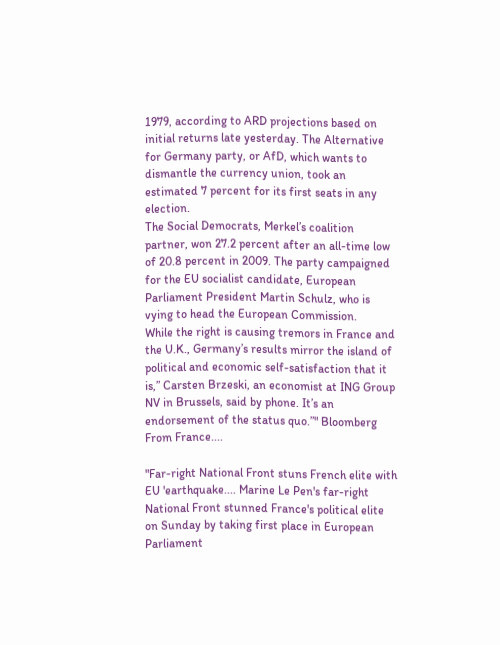1979, according to ARD projections based on initial returns late yesterday. The Alternative for Germany party, or AfD, which wants to dismantle the currency union, took an estimated 7 percent for its first seats in any election.
The Social Democrats, Merkel’s coalition partner, won 27.2 percent after an all-time low of 20.8 percent in 2009. The party campaigned for the EU socialist candidate, European Parliament President Martin Schulz, who is vying to head the European Commission.
While the right is causing tremors in France and the U.K., Germany’s results mirror the island of political and economic self-satisfaction that it is,” Carsten Brzeski, an economist at ING Group NV in Brussels, said by phone. It’s an endorsement of the status quo.”" Bloomberg
From France....

"Far-right National Front stuns French elite with EU 'earthquake.... Marine Le Pen's far-right National Front stunned France's political elite on Sunday by taking first place in European Parliament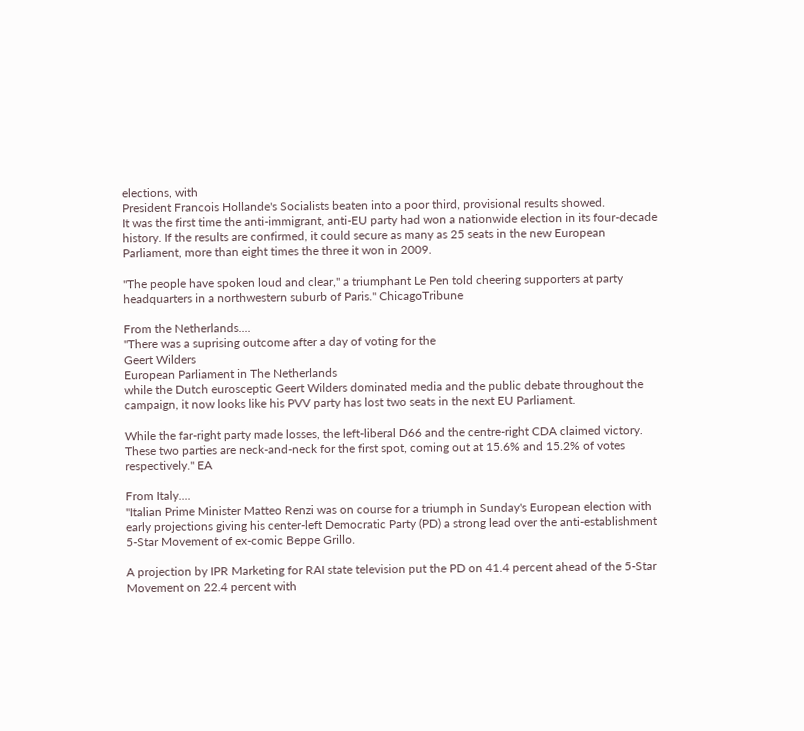elections, with
President Francois Hollande's Socialists beaten into a poor third, provisional results showed.
It was the first time the anti-immigrant, anti-EU party had won a nationwide election in its four-decade history. If the results are confirmed, it could secure as many as 25 seats in the new European Parliament, more than eight times the three it won in 2009.

"The people have spoken loud and clear," a triumphant Le Pen told cheering supporters at party headquarters in a northwestern suburb of Paris." ChicagoTribune

From the Netherlands....
"There was a suprising outcome after a day of voting for the
Geert Wilders
European Parliament in The Netherlands
while the Dutch eurosceptic Geert Wilders dominated media and the public debate throughout the campaign, it now looks like his PVV party has lost two seats in the next EU Parliament.

While the far-right party made losses, the left-liberal D66 and the centre-right CDA claimed victory. These two parties are neck-and-neck for the first spot, coming out at 15.6% and 15.2% of votes respectively." EA

From Italy....
"Italian Prime Minister Matteo Renzi was on course for a triumph in Sunday's European election with early projections giving his center-left Democratic Party (PD) a strong lead over the anti-establishment 5-Star Movement of ex-comic Beppe Grillo.

A projection by IPR Marketing for RAI state television put the PD on 41.4 percent ahead of the 5-Star Movement on 22.4 percent with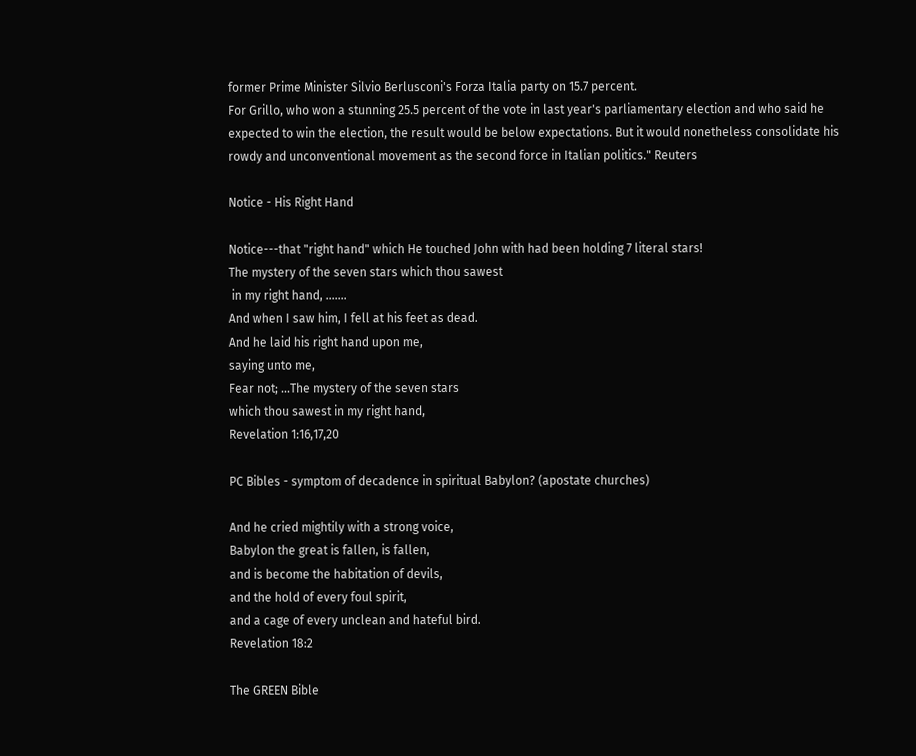former Prime Minister Silvio Berlusconi's Forza Italia party on 15.7 percent.
For Grillo, who won a stunning 25.5 percent of the vote in last year's parliamentary election and who said he expected to win the election, the result would be below expectations. But it would nonetheless consolidate his rowdy and unconventional movement as the second force in Italian politics." Reuters

Notice - His Right Hand

Notice---that "right hand" which He touched John with had been holding 7 literal stars!
The mystery of the seven stars which thou sawest
 in my right hand, .......
And when I saw him, I fell at his feet as dead.
And he laid his right hand upon me,
saying unto me,
Fear not; ...The mystery of the seven stars
which thou sawest in my right hand,
Revelation 1:16,17,20

PC Bibles - symptom of decadence in spiritual Babylon? (apostate churches)

And he cried mightily with a strong voice,
Babylon the great is fallen, is fallen,
and is become the habitation of devils,
and the hold of every foul spirit,
and a cage of every unclean and hateful bird.
Revelation 18:2

The GREEN Bible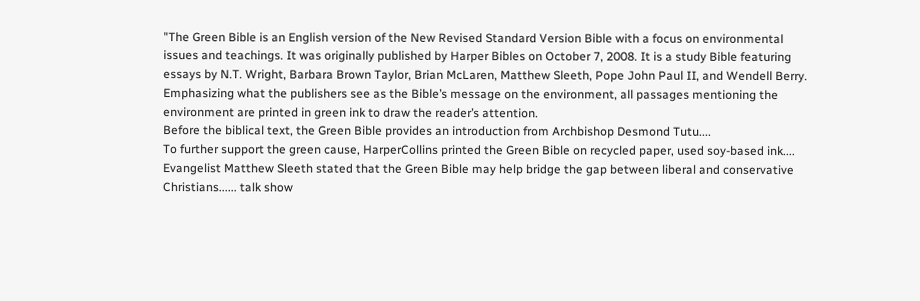"The Green Bible is an English version of the New Revised Standard Version Bible with a focus on environmental issues and teachings. It was originally published by Harper Bibles on October 7, 2008. It is a study Bible featuring essays by N.T. Wright, Barbara Brown Taylor, Brian McLaren, Matthew Sleeth, Pope John Paul II, and Wendell Berry.
Emphasizing what the publishers see as the Bible’s message on the environment, all passages mentioning the environment are printed in green ink to draw the reader’s attention.
Before the biblical text, the Green Bible provides an introduction from Archbishop Desmond Tutu....
To further support the green cause, HarperCollins printed the Green Bible on recycled paper, used soy-based ink....
Evangelist Matthew Sleeth stated that the Green Bible may help bridge the gap between liberal and conservative Christians...... talk show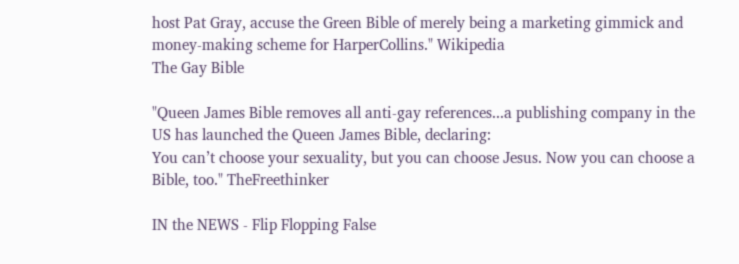host Pat Gray, accuse the Green Bible of merely being a marketing gimmick and money-making scheme for HarperCollins." Wikipedia
The Gay Bible

"Queen James Bible removes all anti-gay references...a publishing company in the US has launched the Queen James Bible, declaring:
You can’t choose your sexuality, but you can choose Jesus. Now you can choose a Bible, too." TheFreethinker

IN the NEWS - Flip Flopping False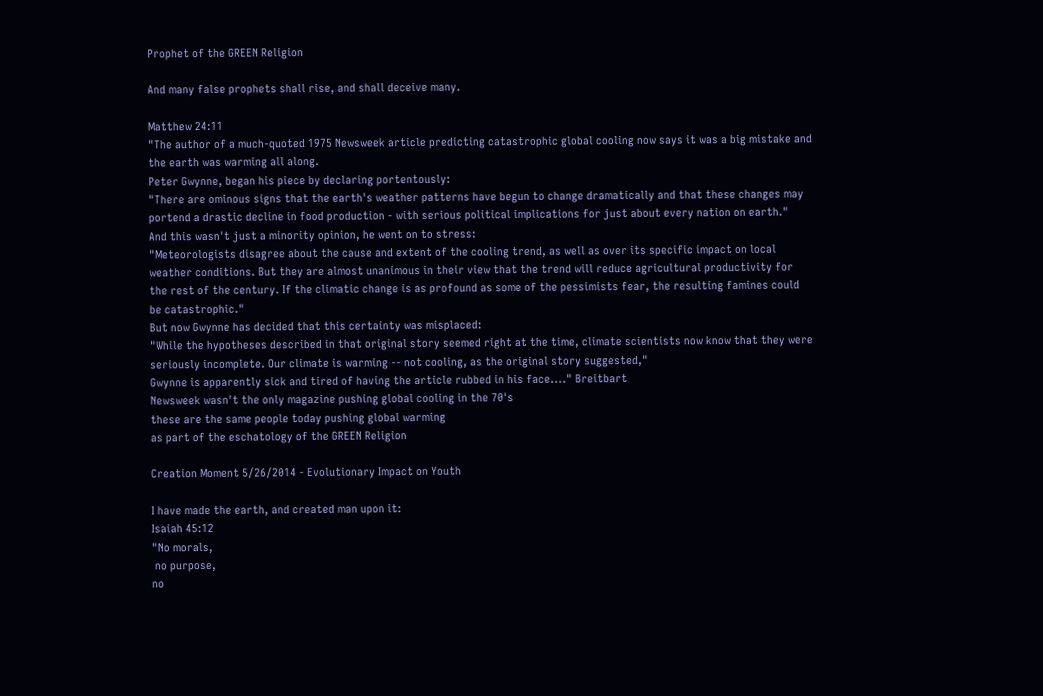Prophet of the GREEN Religion

And many false prophets shall rise, and shall deceive many.

Matthew 24:11
"The author of a much-quoted 1975 Newsweek article predicting catastrophic global cooling now says it was a big mistake and the earth was warming all along.
Peter Gwynne, began his piece by declaring portentously:
"There are ominous signs that the earth's weather patterns have begun to change dramatically and that these changes may portend a drastic decline in food production - with serious political implications for just about every nation on earth."
And this wasn't just a minority opinion, he went on to stress:
"Meteorologists disagree about the cause and extent of the cooling trend, as well as over its specific impact on local weather conditions. But they are almost unanimous in their view that the trend will reduce agricultural productivity for the rest of the century. If the climatic change is as profound as some of the pessimists fear, the resulting famines could be catastrophic."
But now Gwynne has decided that this certainty was misplaced:
"While the hypotheses described in that original story seemed right at the time, climate scientists now know that they were seriously incomplete. Our climate is warming -- not cooling, as the original story suggested,"
Gwynne is apparently sick and tired of having the article rubbed in his face...." Breitbart
Newsweek wasn't the only magazine pushing global cooling in the 70's
these are the same people today pushing global warming
as part of the eschatology of the GREEN Religion

Creation Moment 5/26/2014 - Evolutionary Impact on Youth

I have made the earth, and created man upon it:
Isaiah 45:12
"No morals,
 no purpose,
no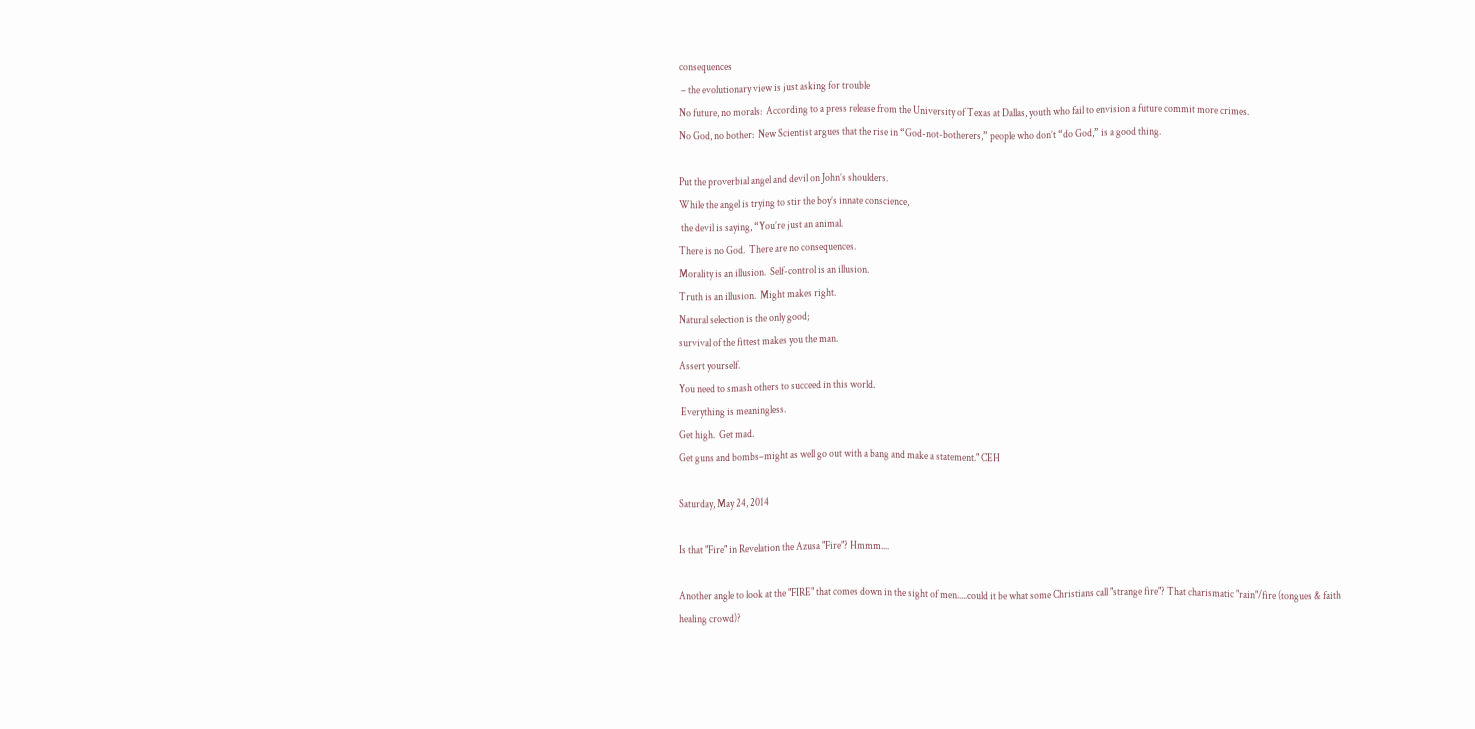consequences
 – the evolutionary view is just asking for trouble
No future, no morals:  According to a press release from the University of Texas at Dallas, youth who fail to envision a future commit more crimes.
No God, no bother:  New Scientist argues that the rise in “God-not-botherers,” people who don’t “do God,” is a good thing.

Put the proverbial angel and devil on John’s shoulders.
While the angel is trying to stir the boy’s innate conscience,
 the devil is saying, “You’re just an animal.
There is no God.  There are no consequences.
Morality is an illusion.  Self-control is an illusion.
Truth is an illusion.  Might makes right.
Natural selection is the only good;
survival of the fittest makes you the man.
Assert yourself.
You need to smash others to succeed in this world.
 Everything is meaningless.
Get high.  Get mad.
Get guns and bombs–might as well go out with a bang and make a statement." CEH

Saturday, May 24, 2014

Is that "Fire" in Revelation the Azusa "Fire"? Hmmm....

Another angle to look at the "FIRE" that comes down in the sight of men.....could it be what some Christians call "strange fire"? That charismatic "rain"/fire (tongues & faith healing crowd)?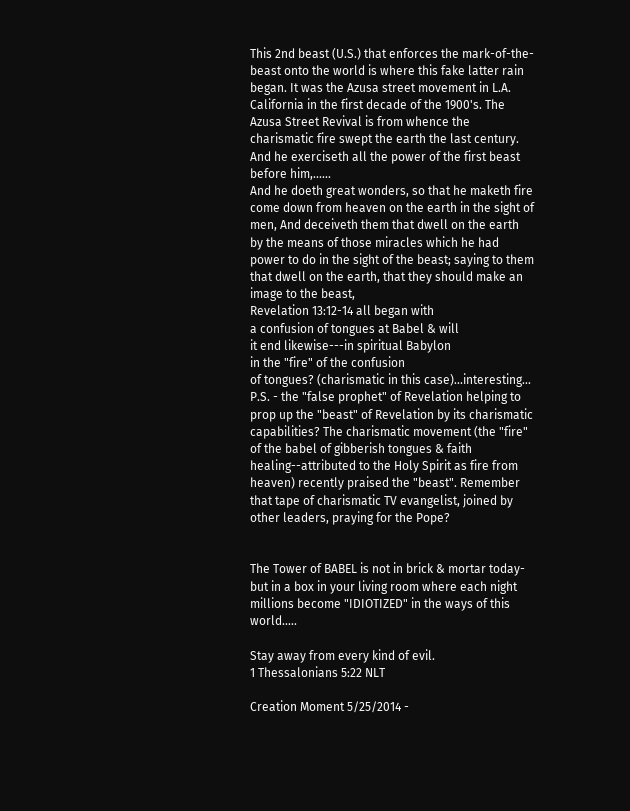This 2nd beast (U.S.) that enforces the mark-of-the-beast onto the world is where this fake latter rain began. It was the Azusa street movement in L.A. California in the first decade of the 1900's. The Azusa Street Revival is from whence the charismatic fire swept the earth the last century.
And he exerciseth all the power of the first beast before him,......
And he doeth great wonders, so that he maketh fire come down from heaven on the earth in the sight of men, And deceiveth them that dwell on the earth by the means of those miracles which he had power to do in the sight of the beast; saying to them that dwell on the earth, that they should make an image to the beast,
Revelation 13:12-14 all began with
a confusion of tongues at Babel & will
it end likewise---in spiritual Babylon
in the "fire" of the confusion
of tongues? (charismatic in this case)...interesting...
P.S. - the "false prophet" of Revelation helping to prop up the "beast" of Revelation by its charismatic capabilities? The charismatic movement (the "fire" of the babel of gibberish tongues & faith healing--attributed to the Holy Spirit as fire from heaven) recently praised the "beast". Remember that tape of charismatic TV evangelist, joined by other leaders, praying for the Pope?


The Tower of BABEL is not in brick & mortar today-but in a box in your living room where each night millions become "IDIOTIZED" in the ways of this world.....

Stay away from every kind of evil.
1 Thessalonians 5:22 NLT

Creation Moment 5/25/2014 -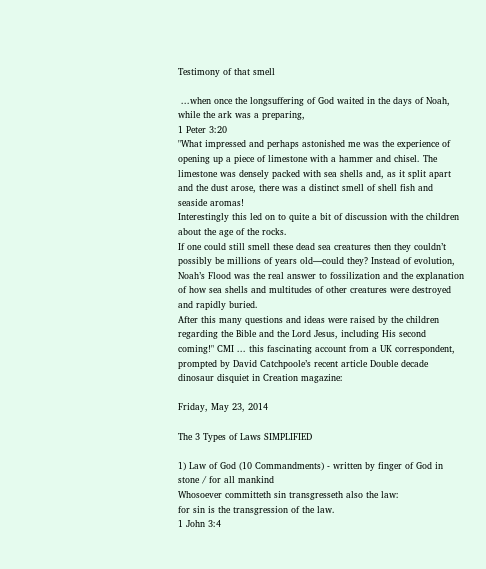Testimony of that smell

 ...when once the longsuffering of God waited in the days of Noah,
while the ark was a preparing,
1 Peter 3:20
"What impressed and perhaps astonished me was the experience of opening up a piece of limestone with a hammer and chisel. The limestone was densely packed with sea shells and, as it split apart and the dust arose, there was a distinct smell of shell fish and seaside aromas!
Interestingly this led on to quite a bit of discussion with the children about the age of the rocks.
If one could still smell these dead sea creatures then they couldn’t possibly be millions of years old—could they? Instead of evolution, Noah’s Flood was the real answer to fossilization and the explanation of how sea shells and multitudes of other creatures were destroyed and rapidly buried.
After this many questions and ideas were raised by the children regarding the Bible and the Lord Jesus, including His second coming!" CMI ... this fascinating account from a UK correspondent, prompted by David Catchpoole’s recent article Double decade dinosaur disquiet in Creation magazine:

Friday, May 23, 2014

The 3 Types of Laws SIMPLIFIED

1) Law of God (10 Commandments) - written by finger of God in stone / for all mankind
Whosoever committeth sin transgresseth also the law:
for sin is the transgression of the law.
1 John 3:4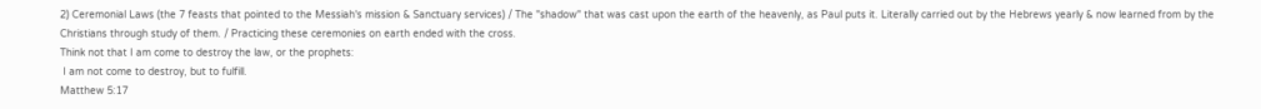2) Ceremonial Laws (the 7 feasts that pointed to the Messiah's mission & Sanctuary services) / The "shadow" that was cast upon the earth of the heavenly, as Paul puts it. Literally carried out by the Hebrews yearly & now learned from by the Christians through study of them. / Practicing these ceremonies on earth ended with the cross.
Think not that I am come to destroy the law, or the prophets:
 I am not come to destroy, but to fulfill.
Matthew 5:17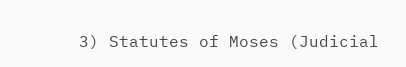3) Statutes of Moses (Judicial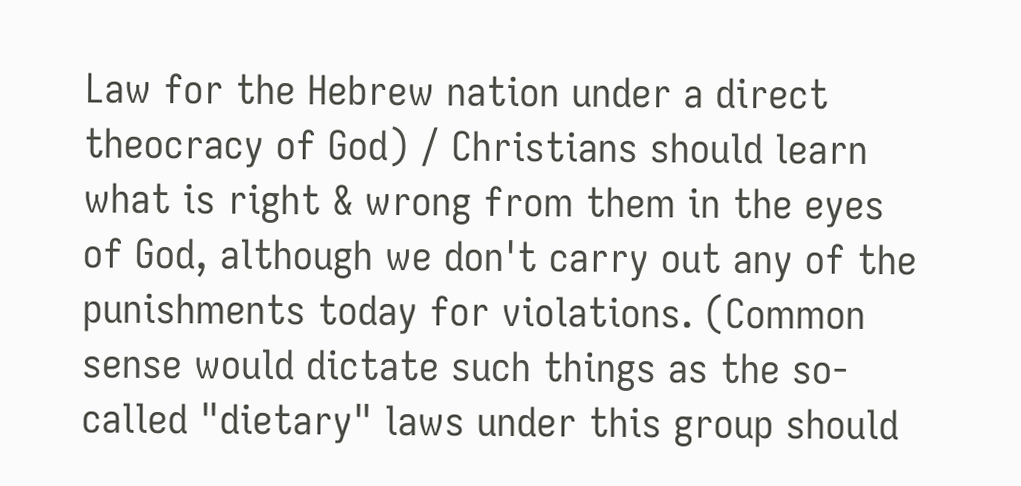Law for the Hebrew nation under a direct theocracy of God) / Christians should learn what is right & wrong from them in the eyes of God, although we don't carry out any of the punishments today for violations. (Common sense would dictate such things as the so-called "dietary" laws under this group should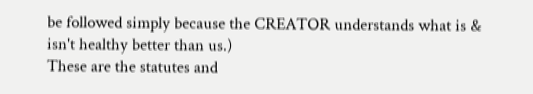be followed simply because the CREATOR understands what is & isn't healthy better than us.)
These are the statutes and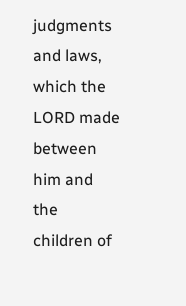judgments and laws,
which the LORD made between him and the children of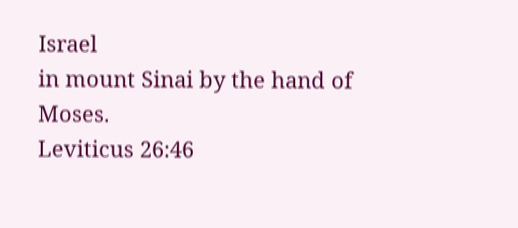Israel
in mount Sinai by the hand of Moses.
Leviticus 26:46